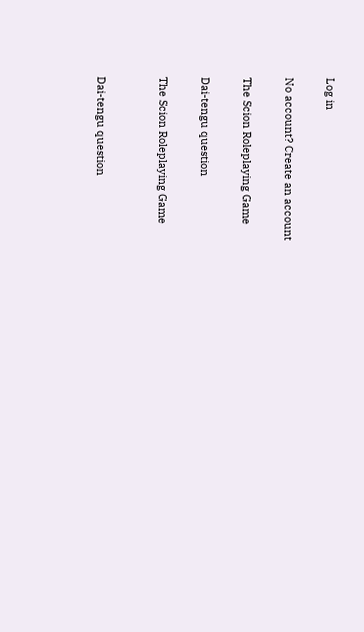Log in

No account? Create an account

The Scion Roleplaying Game

Dai-tengu question

The Scion Roleplaying Game


Dai-tengu question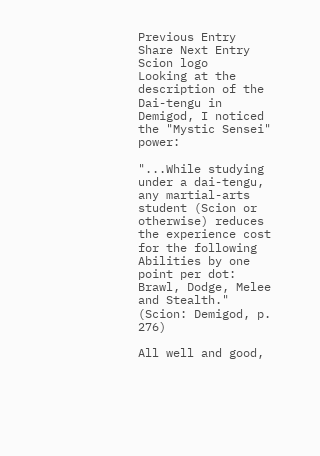Previous Entry Share Next Entry
Scion logo
Looking at the description of the Dai-tengu in Demigod, I noticed the "Mystic Sensei" power:

"...While studying under a dai-tengu, any martial-arts student (Scion or otherwise) reduces the experience cost for the following Abilities by one point per dot: Brawl, Dodge, Melee and Stealth." (Scion: Demigod, p. 276)

All well and good,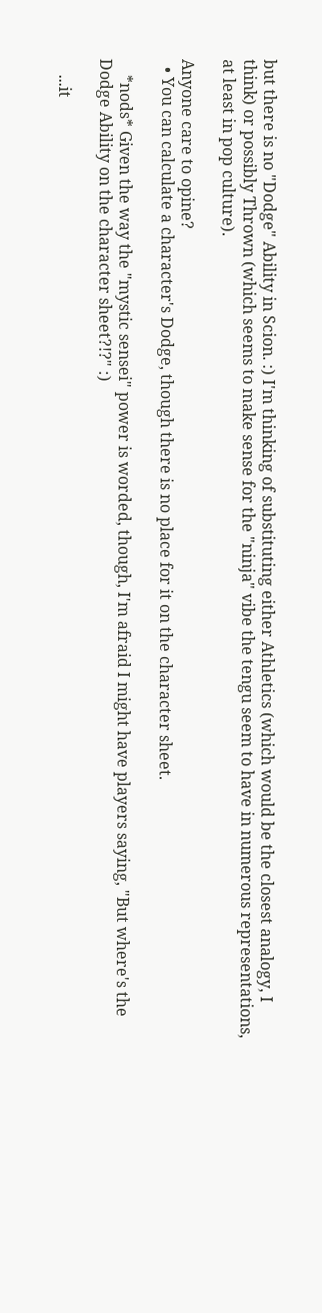but there is no "Dodge" Ability in Scion. :) I'm thinking of substituting either Athletics (which would be the closest analogy, I think) or possibly Thrown (which seems to make sense for the "ninja" vibe the tengu seem to have in numerous representations, at least in pop culture).

Anyone care to opine?
  • You can calculate a character's Dodge, though there is no place for it on the character sheet.

    *nods* Given the way the "mystic sensei" power is worded, though, I'm afraid I might have players saying, "But where's the Dodge Ability on the character sheet?!?" :)

    ...it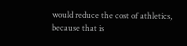would reduce the cost of athletics, because that is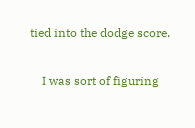tied into the dodge score.

    I was sort of figuring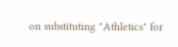on substituting "Athletics" for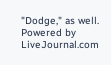"Dodge," as well.
Powered by LiveJournal.com